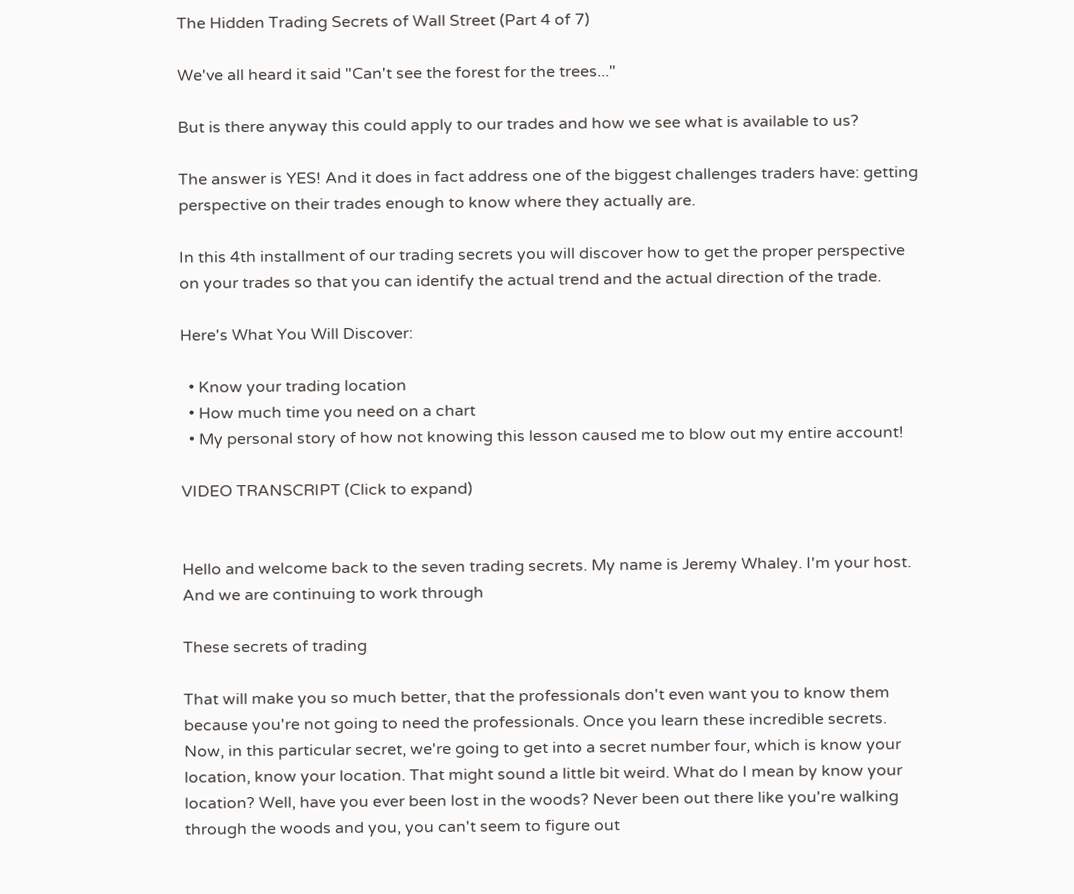The Hidden Trading Secrets of Wall Street (Part 4 of 7)

We've all heard it said "Can't see the forest for the trees..."

But is there anyway this could apply to our trades and how we see what is available to us?

The answer is YES! And it does in fact address one of the biggest challenges traders have: getting perspective on their trades enough to know where they actually are.

In this 4th installment of our trading secrets you will discover how to get the proper perspective on your trades so that you can identify the actual trend and the actual direction of the trade.

Here's What You Will Discover:

  • Know your trading location
  • How much time you need on a chart
  • My personal story of how not knowing this lesson caused me to blow out my entire account!

VIDEO TRANSCRIPT (Click to expand)


Hello and welcome back to the seven trading secrets. My name is Jeremy Whaley. I'm your host. And we are continuing to work through

These secrets of trading

That will make you so much better, that the professionals don't even want you to know them because you're not going to need the professionals. Once you learn these incredible secrets. Now, in this particular secret, we're going to get into a secret number four, which is know your location, know your location. That might sound a little bit weird. What do I mean by know your location? Well, have you ever been lost in the woods? Never been out there like you're walking through the woods and you, you can't seem to figure out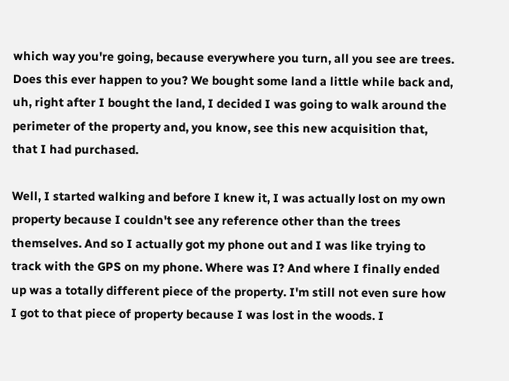which way you're going, because everywhere you turn, all you see are trees. Does this ever happen to you? We bought some land a little while back and, uh, right after I bought the land, I decided I was going to walk around the perimeter of the property and, you know, see this new acquisition that, that I had purchased.

Well, I started walking and before I knew it, I was actually lost on my own property because I couldn't see any reference other than the trees themselves. And so I actually got my phone out and I was like trying to track with the GPS on my phone. Where was I? And where I finally ended up was a totally different piece of the property. I'm still not even sure how I got to that piece of property because I was lost in the woods. I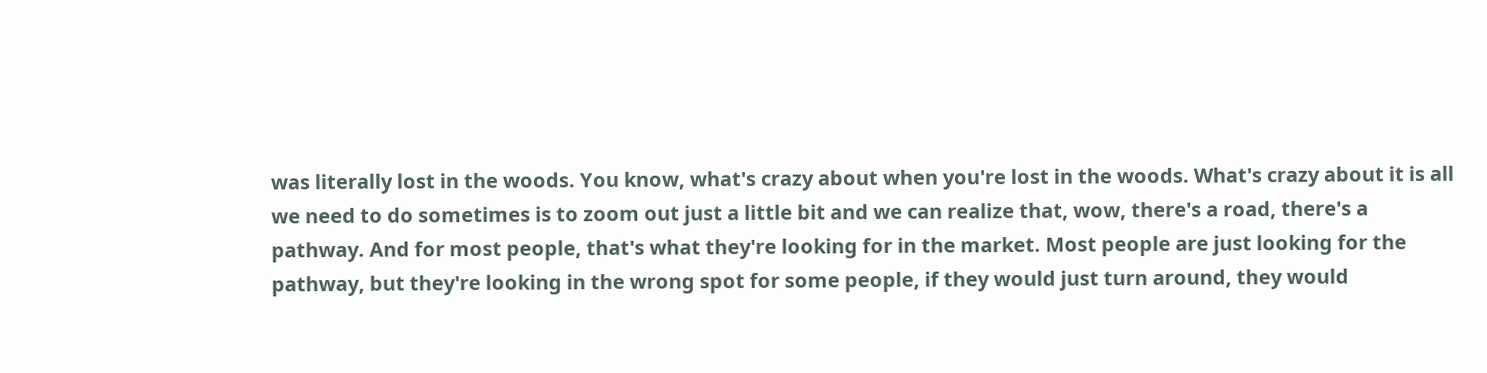was literally lost in the woods. You know, what's crazy about when you're lost in the woods. What's crazy about it is all we need to do sometimes is to zoom out just a little bit and we can realize that, wow, there's a road, there's a pathway. And for most people, that's what they're looking for in the market. Most people are just looking for the pathway, but they're looking in the wrong spot for some people, if they would just turn around, they would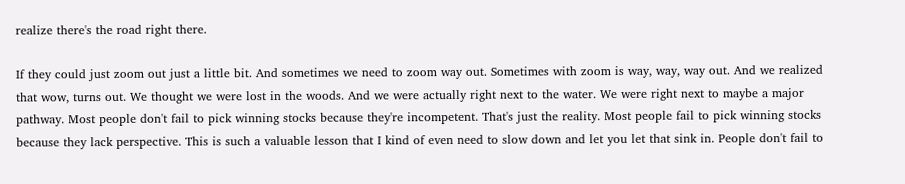realize there's the road right there.

If they could just zoom out just a little bit. And sometimes we need to zoom way out. Sometimes with zoom is way, way, way out. And we realized that wow, turns out. We thought we were lost in the woods. And we were actually right next to the water. We were right next to maybe a major pathway. Most people don't fail to pick winning stocks because they're incompetent. That's just the reality. Most people fail to pick winning stocks because they lack perspective. This is such a valuable lesson that I kind of even need to slow down and let you let that sink in. People don't fail to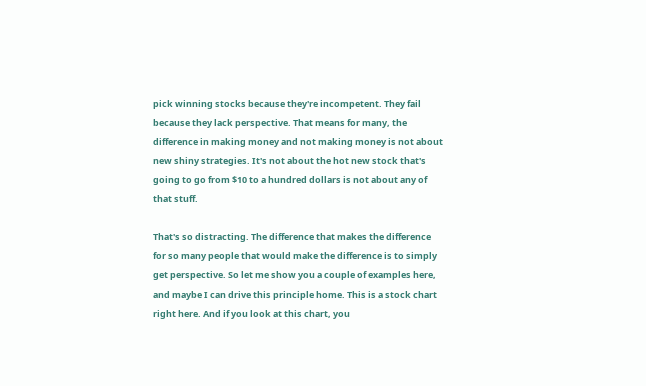pick winning stocks because they're incompetent. They fail because they lack perspective. That means for many, the difference in making money and not making money is not about new shiny strategies. It's not about the hot new stock that's going to go from $10 to a hundred dollars is not about any of that stuff.

That's so distracting. The difference that makes the difference for so many people that would make the difference is to simply get perspective. So let me show you a couple of examples here, and maybe I can drive this principle home. This is a stock chart right here. And if you look at this chart, you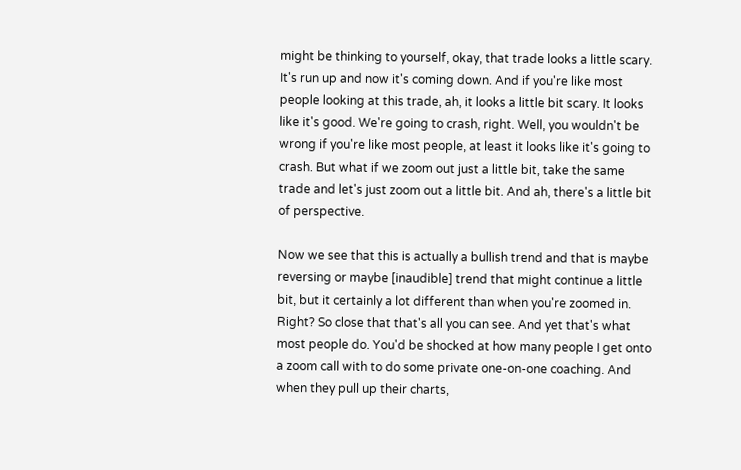might be thinking to yourself, okay, that trade looks a little scary. It's run up and now it's coming down. And if you're like most people looking at this trade, ah, it looks a little bit scary. It looks like it's good. We're going to crash, right. Well, you wouldn't be wrong if you're like most people, at least it looks like it's going to crash. But what if we zoom out just a little bit, take the same trade and let's just zoom out a little bit. And ah, there's a little bit of perspective.

Now we see that this is actually a bullish trend and that is maybe reversing or maybe [inaudible] trend that might continue a little bit, but it certainly a lot different than when you're zoomed in. Right? So close that that's all you can see. And yet that's what most people do. You'd be shocked at how many people I get onto a zoom call with to do some private one-on-one coaching. And when they pull up their charts,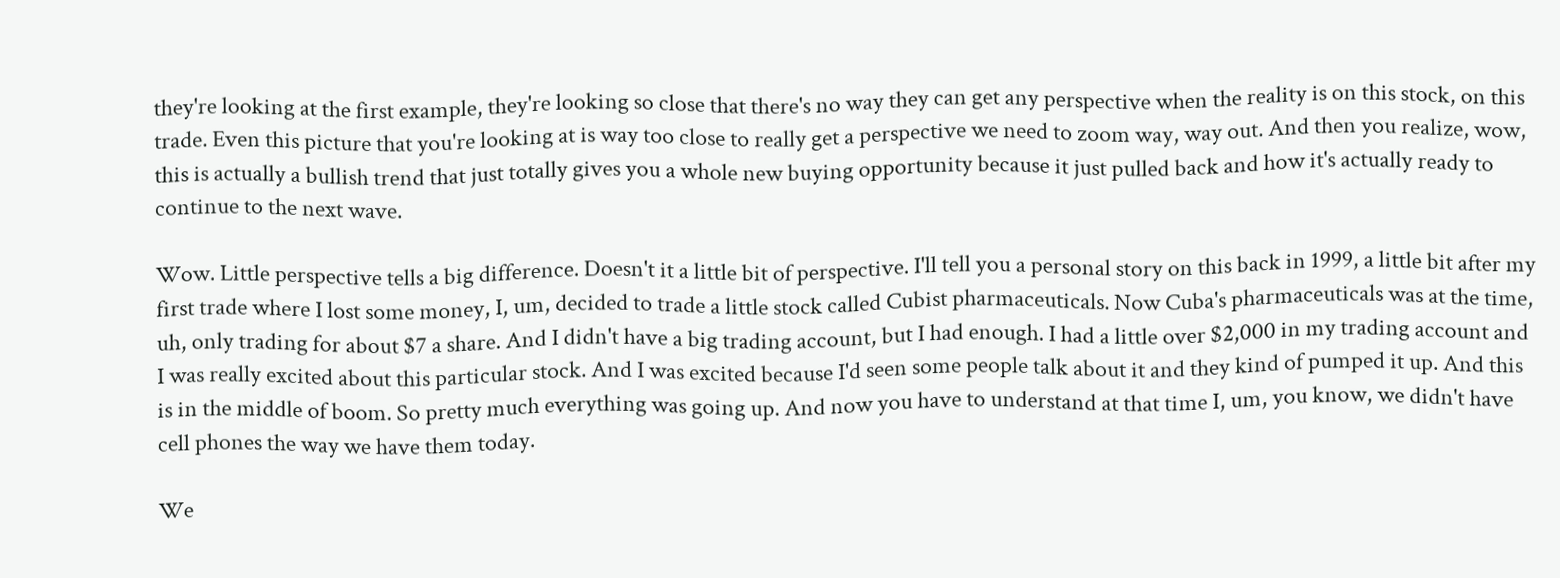they're looking at the first example, they're looking so close that there's no way they can get any perspective when the reality is on this stock, on this trade. Even this picture that you're looking at is way too close to really get a perspective we need to zoom way, way out. And then you realize, wow, this is actually a bullish trend that just totally gives you a whole new buying opportunity because it just pulled back and how it's actually ready to continue to the next wave.

Wow. Little perspective tells a big difference. Doesn't it a little bit of perspective. I'll tell you a personal story on this back in 1999, a little bit after my first trade where I lost some money, I, um, decided to trade a little stock called Cubist pharmaceuticals. Now Cuba's pharmaceuticals was at the time, uh, only trading for about $7 a share. And I didn't have a big trading account, but I had enough. I had a little over $2,000 in my trading account and I was really excited about this particular stock. And I was excited because I'd seen some people talk about it and they kind of pumped it up. And this is in the middle of boom. So pretty much everything was going up. And now you have to understand at that time I, um, you know, we didn't have cell phones the way we have them today.

We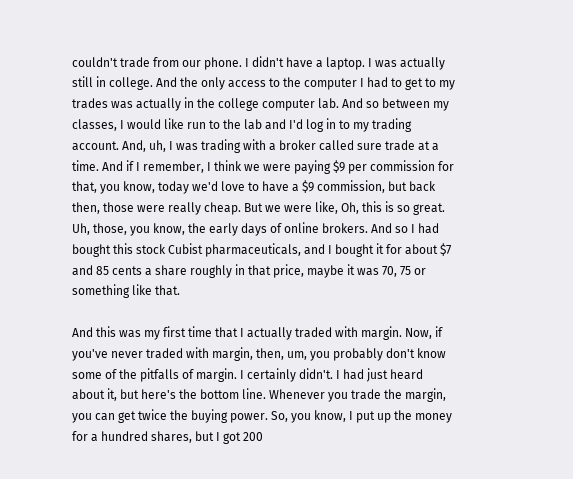couldn't trade from our phone. I didn't have a laptop. I was actually still in college. And the only access to the computer I had to get to my trades was actually in the college computer lab. And so between my classes, I would like run to the lab and I'd log in to my trading account. And, uh, I was trading with a broker called sure trade at a time. And if I remember, I think we were paying $9 per commission for that, you know, today we'd love to have a $9 commission, but back then, those were really cheap. But we were like, Oh, this is so great. Uh, those, you know, the early days of online brokers. And so I had bought this stock Cubist pharmaceuticals, and I bought it for about $7 and 85 cents a share roughly in that price, maybe it was 70, 75 or something like that.

And this was my first time that I actually traded with margin. Now, if you've never traded with margin, then, um, you probably don't know some of the pitfalls of margin. I certainly didn't. I had just heard about it, but here's the bottom line. Whenever you trade the margin, you can get twice the buying power. So, you know, I put up the money for a hundred shares, but I got 200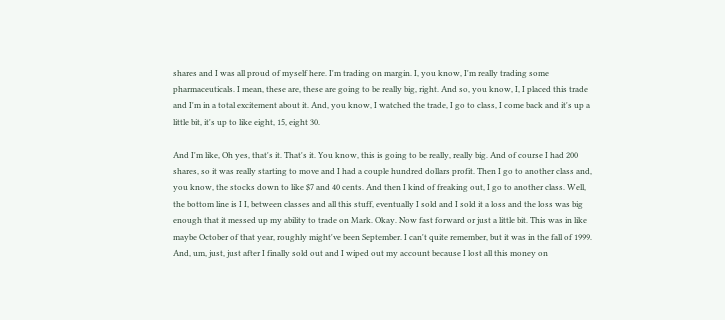shares and I was all proud of myself here. I'm trading on margin. I, you know, I'm really trading some pharmaceuticals. I mean, these are, these are going to be really big, right. And so, you know, I, I placed this trade and I'm in a total excitement about it. And, you know, I watched the trade, I go to class, I come back and it's up a little bit, it's up to like eight, 15, eight 30.

And I'm like, Oh yes, that's it. That's it. You know, this is going to be really, really big. And of course I had 200 shares, so it was really starting to move and I had a couple hundred dollars profit. Then I go to another class and, you know, the stocks down to like $7 and 40 cents. And then I kind of freaking out, I go to another class. Well, the bottom line is I I, between classes and all this stuff, eventually I sold and I sold it a loss and the loss was big enough that it messed up my ability to trade on Mark. Okay. Now fast forward or just a little bit. This was in like maybe October of that year, roughly might've been September. I can't quite remember, but it was in the fall of 1999. And, um, just, just after I finally sold out and I wiped out my account because I lost all this money on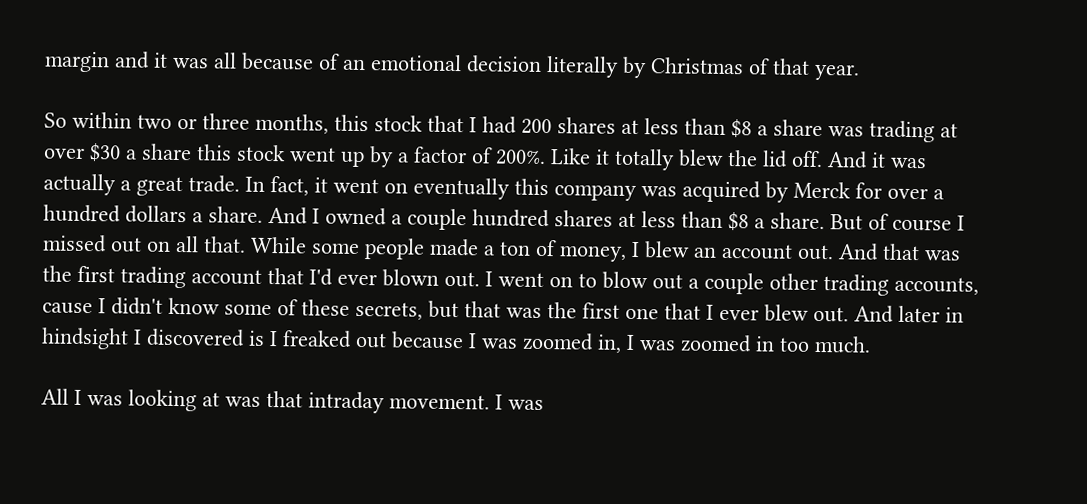margin and it was all because of an emotional decision literally by Christmas of that year.

So within two or three months, this stock that I had 200 shares at less than $8 a share was trading at over $30 a share this stock went up by a factor of 200%. Like it totally blew the lid off. And it was actually a great trade. In fact, it went on eventually this company was acquired by Merck for over a hundred dollars a share. And I owned a couple hundred shares at less than $8 a share. But of course I missed out on all that. While some people made a ton of money, I blew an account out. And that was the first trading account that I'd ever blown out. I went on to blow out a couple other trading accounts, cause I didn't know some of these secrets, but that was the first one that I ever blew out. And later in hindsight I discovered is I freaked out because I was zoomed in, I was zoomed in too much.

All I was looking at was that intraday movement. I was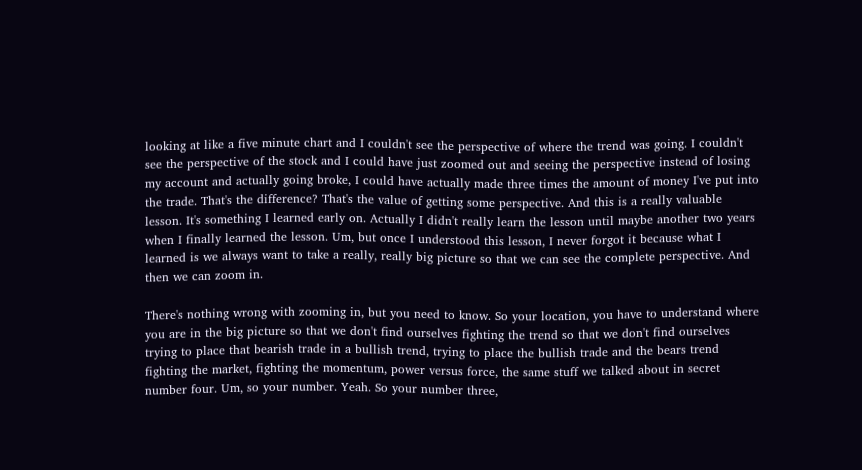looking at like a five minute chart and I couldn't see the perspective of where the trend was going. I couldn't see the perspective of the stock and I could have just zoomed out and seeing the perspective instead of losing my account and actually going broke, I could have actually made three times the amount of money I've put into the trade. That's the difference? That's the value of getting some perspective. And this is a really valuable lesson. It's something I learned early on. Actually I didn't really learn the lesson until maybe another two years when I finally learned the lesson. Um, but once I understood this lesson, I never forgot it because what I learned is we always want to take a really, really big picture so that we can see the complete perspective. And then we can zoom in.

There's nothing wrong with zooming in, but you need to know. So your location, you have to understand where you are in the big picture so that we don't find ourselves fighting the trend so that we don't find ourselves trying to place that bearish trade in a bullish trend, trying to place the bullish trade and the bears trend fighting the market, fighting the momentum, power versus force, the same stuff we talked about in secret number four. Um, so your number. Yeah. So your number three,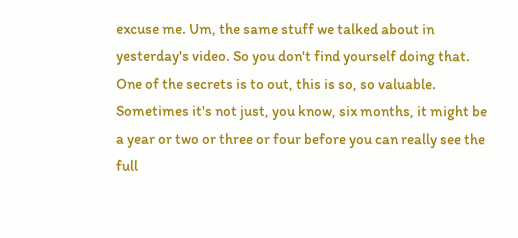excuse me. Um, the same stuff we talked about in yesterday's video. So you don't find yourself doing that. One of the secrets is to out, this is so, so valuable. Sometimes it's not just, you know, six months, it might be a year or two or three or four before you can really see the full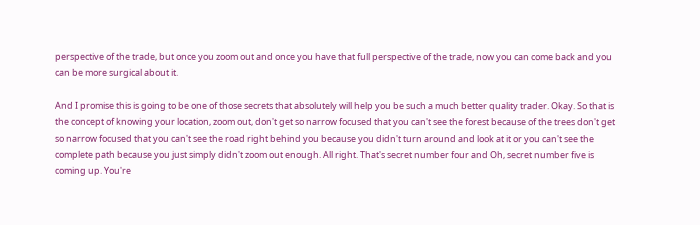perspective of the trade, but once you zoom out and once you have that full perspective of the trade, now you can come back and you can be more surgical about it.

And I promise this is going to be one of those secrets that absolutely will help you be such a much better quality trader. Okay. So that is the concept of knowing your location, zoom out, don't get so narrow focused that you can't see the forest because of the trees don't get so narrow focused that you can't see the road right behind you because you didn't turn around and look at it or you can't see the complete path because you just simply didn't zoom out enough. All right. That's secret number four and Oh, secret number five is coming up. You're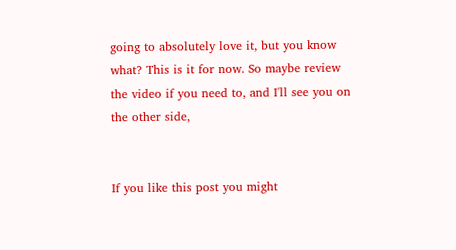going to absolutely love it, but you know what? This is it for now. So maybe review the video if you need to, and I'll see you on the other side,


If you like this post you might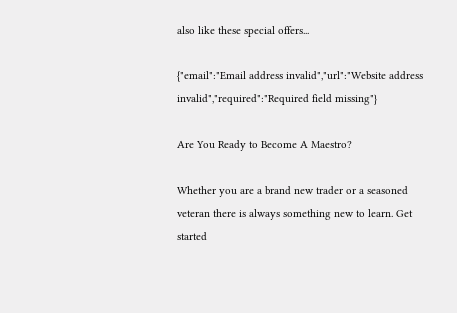also like these special offers...

{"email":"Email address invalid","url":"Website address invalid","required":"Required field missing"}

Are You Ready to Become A Maestro?

Whether you are a brand new trader or a seasoned veteran there is always something new to learn. Get started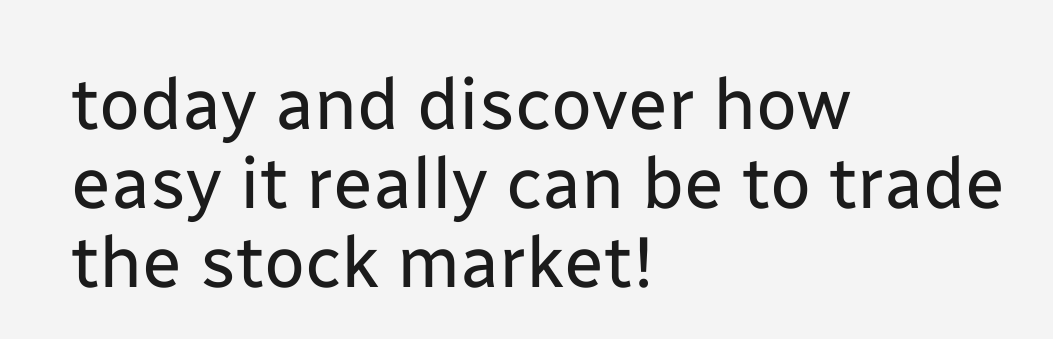today and discover how easy it really can be to trade the stock market!